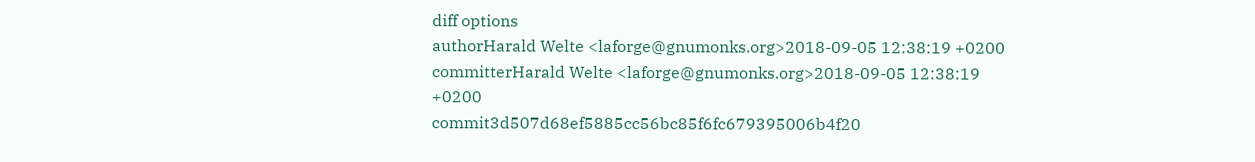diff options
authorHarald Welte <laforge@gnumonks.org>2018-09-05 12:38:19 +0200
committerHarald Welte <laforge@gnumonks.org>2018-09-05 12:38:19 +0200
commit3d507d68ef5885cc56bc85f6fc679395006b4f20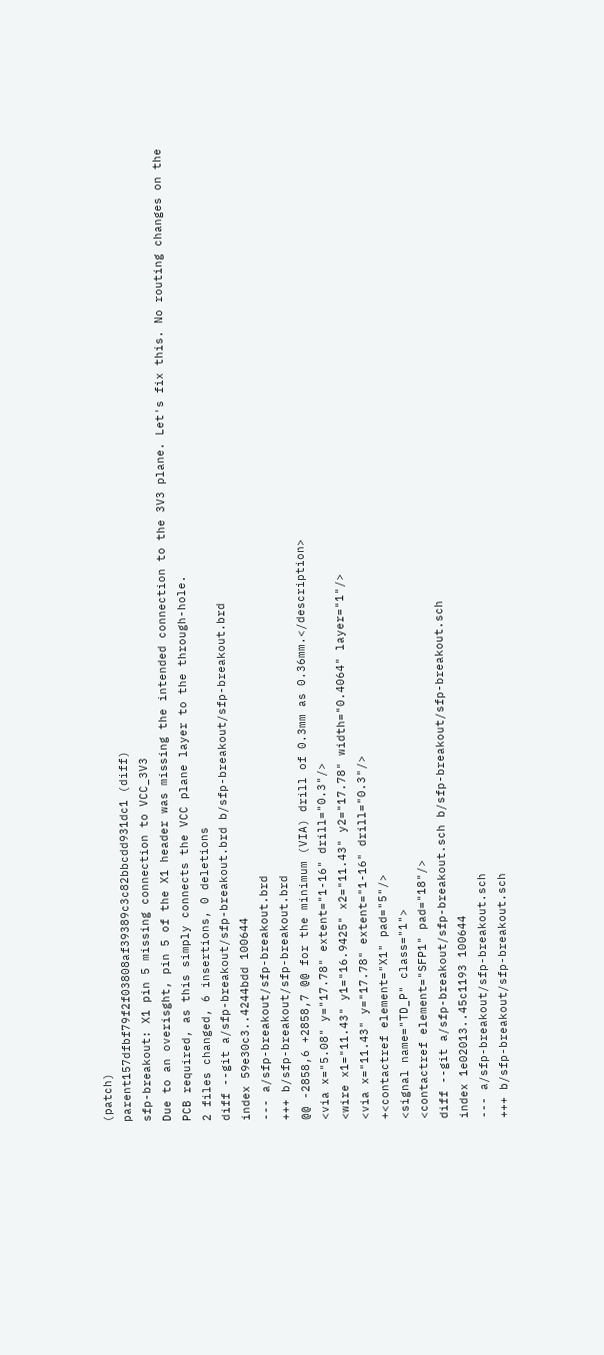(patch)
parent157dfbf79f2f03808af39389c3c82bbcdd931dc1 (diff)
sfp-breakout: X1 pin 5 missing connection to VCC_3V3
Due to an overisght, pin 5 of the X1 header was missing the intended connection to the 3V3 plane. Let's fix this. No routing changes on the PCB required, as this simply connects the VCC plane layer to the through-hole.
2 files changed, 6 insertions, 0 deletions
diff --git a/sfp-breakout/sfp-breakout.brd b/sfp-breakout/sfp-breakout.brd
index 59e30c3..4244bdd 100644
--- a/sfp-breakout/sfp-breakout.brd
+++ b/sfp-breakout/sfp-breakout.brd
@@ -2858,6 +2858,7 @@ for the minimum (VIA) drill of 0.3mm as 0.36mm.</description>
<via x="5.08" y="17.78" extent="1-16" drill="0.3"/>
<wire x1="11.43" y1="16.9425" x2="11.43" y2="17.78" width="0.4064" layer="1"/>
<via x="11.43" y="17.78" extent="1-16" drill="0.3"/>
+<contactref element="X1" pad="5"/>
<signal name="TD_P" class="1">
<contactref element="SFP1" pad="18"/>
diff --git a/sfp-breakout/sfp-breakout.sch b/sfp-breakout/sfp-breakout.sch
index 1e02013..45c1193 100644
--- a/sfp-breakout/sfp-breakout.sch
+++ b/sfp-breakout/sfp-breakout.sch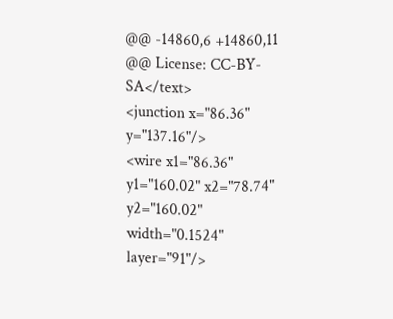@@ -14860,6 +14860,11 @@ License: CC-BY-SA</text>
<junction x="86.36" y="137.16"/>
<wire x1="86.36" y1="160.02" x2="78.74" y2="160.02" width="0.1524" layer="91"/>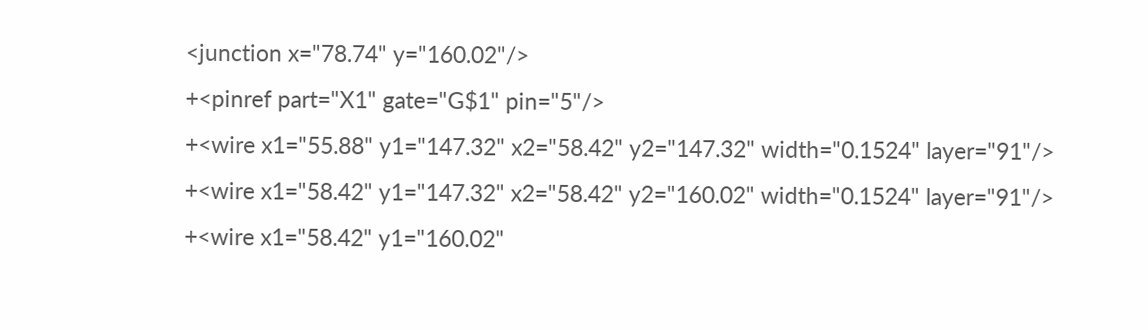<junction x="78.74" y="160.02"/>
+<pinref part="X1" gate="G$1" pin="5"/>
+<wire x1="55.88" y1="147.32" x2="58.42" y2="147.32" width="0.1524" layer="91"/>
+<wire x1="58.42" y1="147.32" x2="58.42" y2="160.02" width="0.1524" layer="91"/>
+<wire x1="58.42" y1="160.02"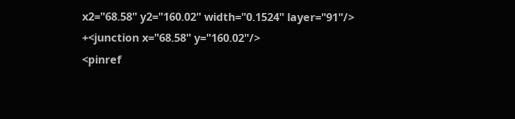x2="68.58" y2="160.02" width="0.1524" layer="91"/>
+<junction x="68.58" y="160.02"/>
<pinref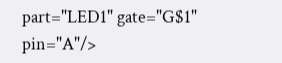part="LED1" gate="G$1" pin="A"/>